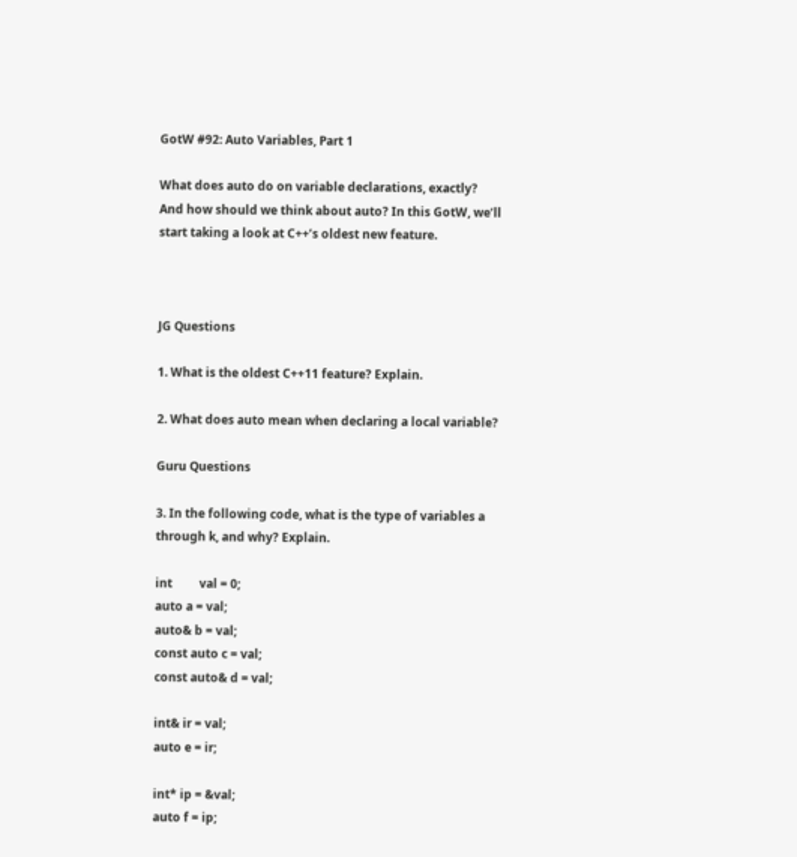GotW #92: Auto Variables, Part 1

What does auto do on variable declarations, exactly? And how should we think about auto? In this GotW, we’ll start taking a look at C++’s oldest new feature.



JG Questions

1. What is the oldest C++11 feature? Explain.

2. What does auto mean when declaring a local variable?

Guru Questions

3. In the following code, what is the type of variables a through k, and why? Explain.

int         val = 0;
auto a = val;
auto& b = val;
const auto c = val;
const auto& d = val;

int& ir = val;
auto e = ir;

int* ip = &val;
auto f = ip;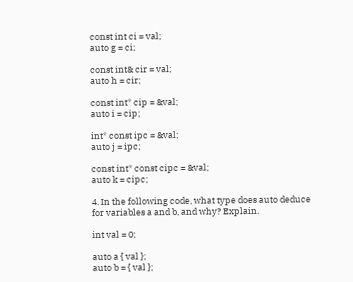const int ci = val;
auto g = ci;

const int& cir = val;
auto h = cir;

const int* cip = &val;
auto i = cip;

int* const ipc = &val;
auto j = ipc;

const int* const cipc = &val;
auto k = cipc;

4. In the following code, what type does auto deduce for variables a and b, and why? Explain.

int val = 0;

auto a { val };
auto b = { val };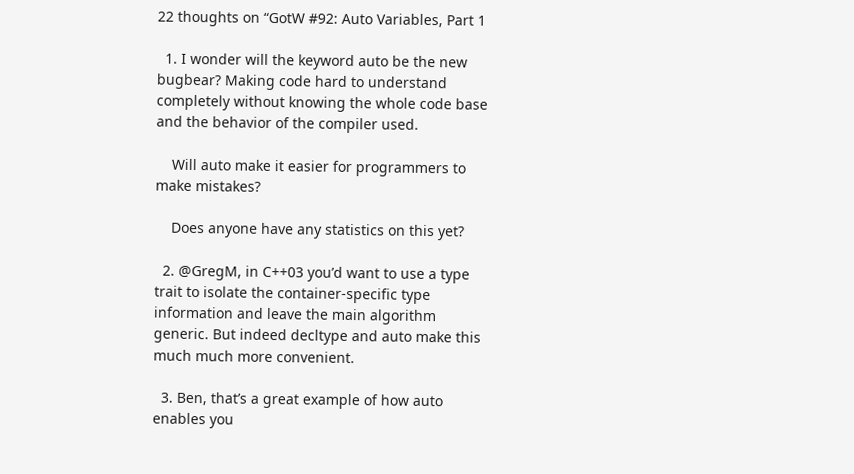22 thoughts on “GotW #92: Auto Variables, Part 1

  1. I wonder will the keyword auto be the new bugbear? Making code hard to understand completely without knowing the whole code base and the behavior of the compiler used.

    Will auto make it easier for programmers to make mistakes?

    Does anyone have any statistics on this yet?

  2. @GregM, in C++03 you’d want to use a type trait to isolate the container-specific type information and leave the main algorithm generic. But indeed decltype and auto make this much much more convenient.

  3. Ben, that’s a great example of how auto enables you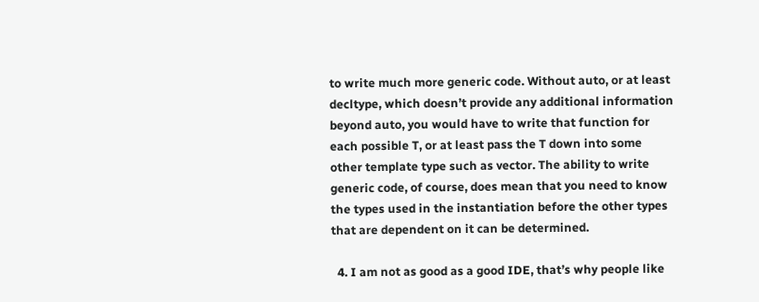to write much more generic code. Without auto, or at least decltype, which doesn’t provide any additional information beyond auto, you would have to write that function for each possible T, or at least pass the T down into some other template type such as vector. The ability to write generic code, of course, does mean that you need to know the types used in the instantiation before the other types that are dependent on it can be determined.

  4. I am not as good as a good IDE, that’s why people like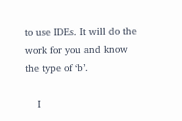to use IDEs. It will do the work for you and know the type of ‘b’.

    I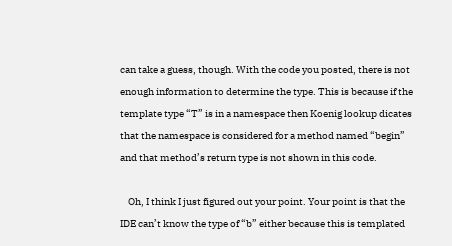can take a guess, though. With the code you posted, there is not enough information to determine the type. This is because if the template type “T” is in a namespace then Koenig lookup dicates that the namespace is considered for a method named “begin” and that method’s return type is not shown in this code.

    Oh, I think I just figured out your point. Your point is that the IDE can’t know the type of “b” either because this is templated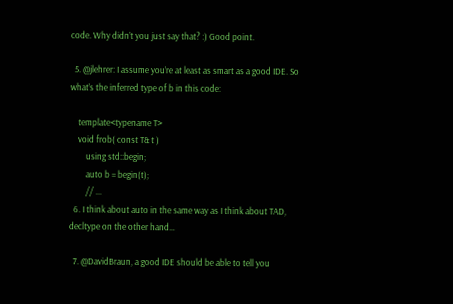code. Why didn’t you just say that? :) Good point.

  5. @jlehrer: I assume you’re at least as smart as a good IDE. So what’s the inferred type of b in this code:

    template<typename T>
    void frob( const T& t )
        using std::begin;
        auto b = begin(t);
        // ...
  6. I think about auto in the same way as I think about TAD, decltype on the other hand…

  7. @DavidBraun, a good IDE should be able to tell you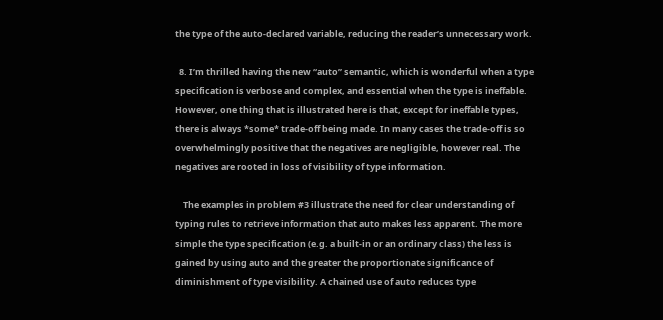the type of the auto-declared variable, reducing the reader’s unnecessary work.

  8. I’m thrilled having the new “auto” semantic, which is wonderful when a type specification is verbose and complex, and essential when the type is ineffable. However, one thing that is illustrated here is that, except for ineffable types, there is always *some* trade-off being made. In many cases the trade-off is so overwhelmingly positive that the negatives are negligible, however real. The negatives are rooted in loss of visibility of type information.

    The examples in problem #3 illustrate the need for clear understanding of typing rules to retrieve information that auto makes less apparent. The more simple the type specification (e.g. a built-in or an ordinary class) the less is gained by using auto and the greater the proportionate significance of diminishment of type visibility. A chained use of auto reduces type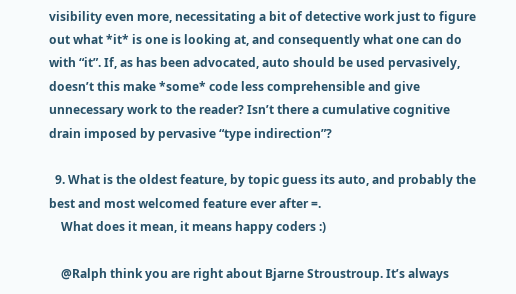visibility even more, necessitating a bit of detective work just to figure out what *it* is one is looking at, and consequently what one can do with “it”. If, as has been advocated, auto should be used pervasively, doesn’t this make *some* code less comprehensible and give unnecessary work to the reader? Isn’t there a cumulative cognitive drain imposed by pervasive “type indirection”?

  9. What is the oldest feature, by topic guess its auto, and probably the best and most welcomed feature ever after =.
    What does it mean, it means happy coders :)

    @Ralph think you are right about Bjarne Stroustroup. It’s always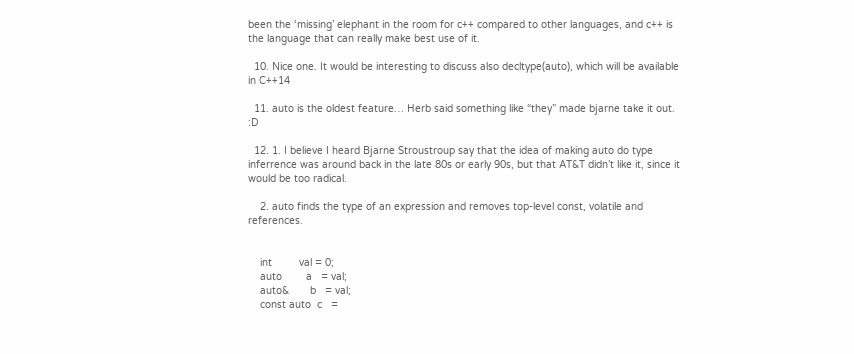been the ‘missing’ elephant in the room for c++ compared to other languages, and c++ is the language that can really make best use of it.

  10. Nice one. It would be interesting to discuss also decltype(auto), which will be available in C++14

  11. auto is the oldest feature… Herb said something like “they” made bjarne take it out. :D

  12. 1. I believe I heard Bjarne Stroustroup say that the idea of making auto do type inferrence was around back in the late 80s or early 90s, but that AT&T didn’t like it, since it would be too radical.

    2. auto finds the type of an expression and removes top-level const, volatile and references.


    int         val = 0;
    auto        a   = val;
    auto&       b   = val;
    const auto  c   =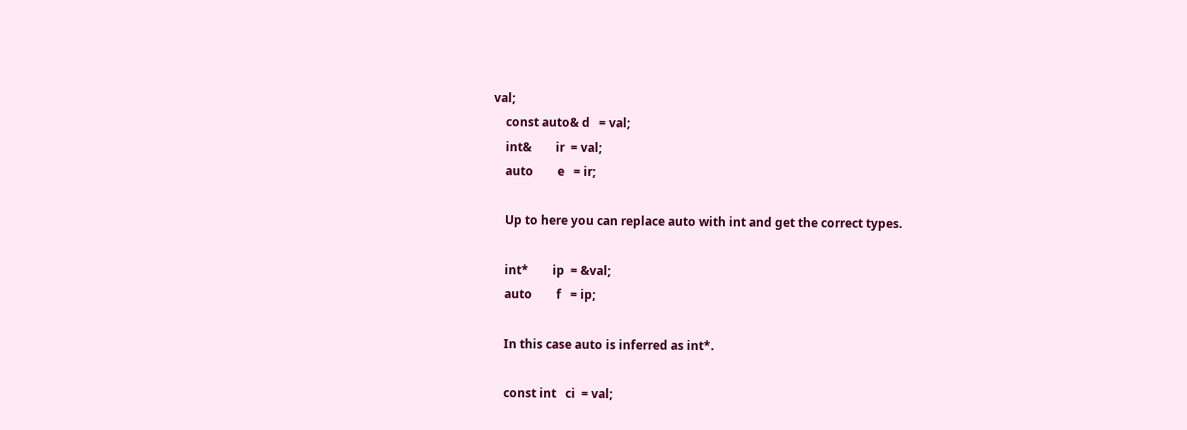val;
    const auto& d   = val;
    int&        ir  = val;
    auto        e   = ir;

    Up to here you can replace auto with int and get the correct types.

    int*        ip  = &val;
    auto        f   = ip;

    In this case auto is inferred as int*.

    const int   ci  = val;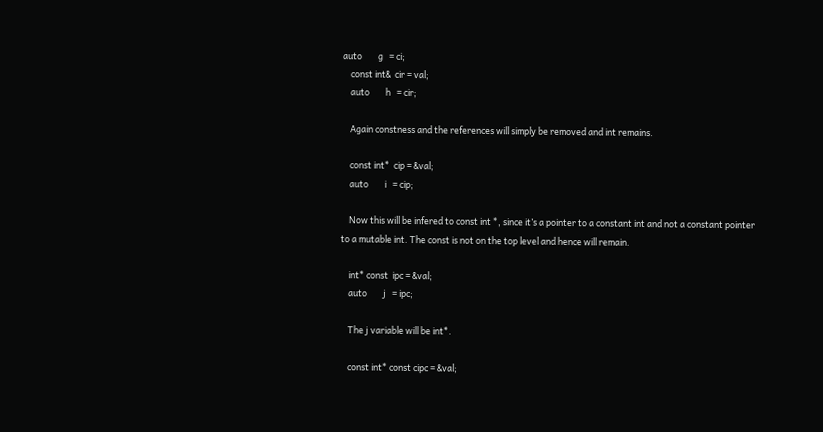auto        g   = ci;
    const int&  cir = val;
    auto        h   = cir;

    Again constness and the references will simply be removed and int remains.

    const int*  cip = &val;
    auto        i   = cip;

    Now this will be infered to const int *, since it’s a pointer to a constant int and not a constant pointer to a mutable int. The const is not on the top level and hence will remain.

    int* const  ipc = &val;
    auto        j   = ipc;

    The j variable will be int*.

    const int* const cipc = &val;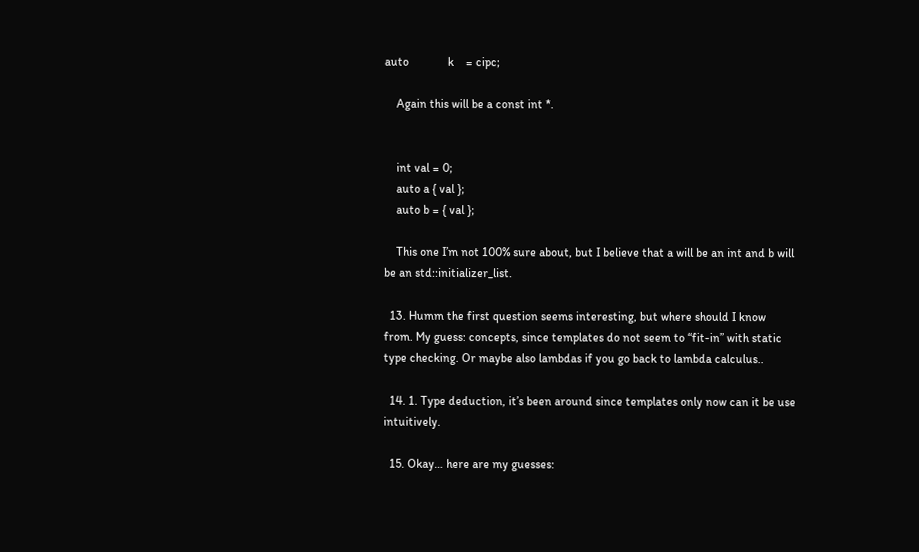auto             k    = cipc;

    Again this will be a const int *.


    int val = 0;
    auto a { val };
    auto b = { val };

    This one I’m not 100% sure about, but I believe that a will be an int and b will be an std::initializer_list.

  13. Humm the first question seems interesting, but where should I know from. My guess: concepts, since templates do not seem to “fit-in” with static type checking. Or maybe also lambdas if you go back to lambda calculus..

  14. 1. Type deduction, it’s been around since templates only now can it be use intuitively.

  15. Okay… here are my guesses: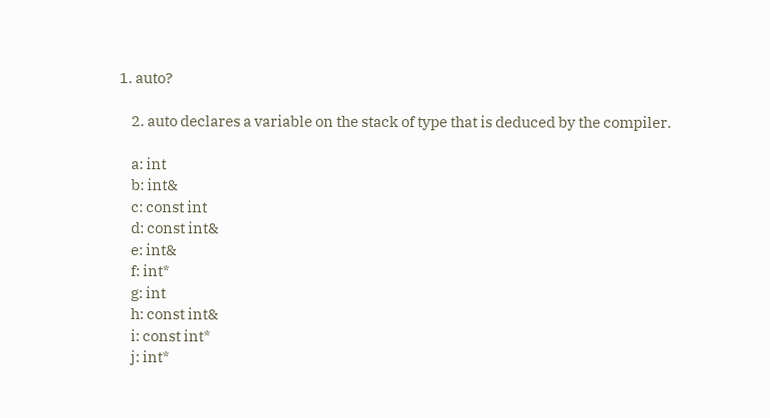1. auto?

    2. auto declares a variable on the stack of type that is deduced by the compiler.

    a: int
    b: int&
    c: const int
    d: const int&
    e: int&
    f: int*
    g: int
    h: const int&
    i: const int*
    j: int*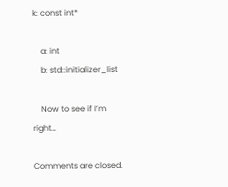k: const int*

    a: int
    b: std::initializer_list

    Now to see if I’m right…

Comments are closed.